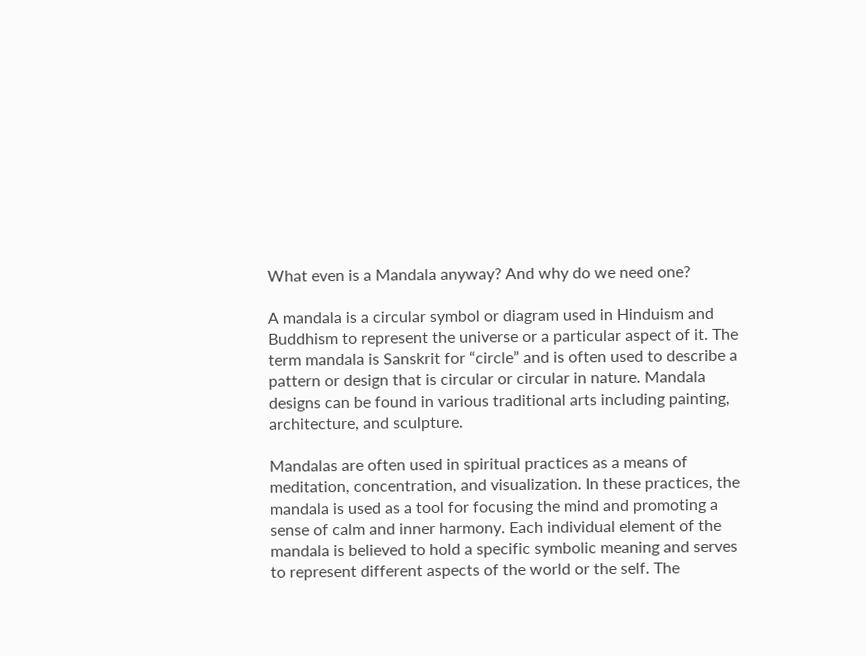What even is a Mandala anyway? And why do we need one?

A mandala is a circular symbol or diagram used in Hinduism and Buddhism to represent the universe or a particular aspect of it. The term mandala is Sanskrit for “circle” and is often used to describe a pattern or design that is circular or circular in nature. Mandala designs can be found in various traditional arts including painting, architecture, and sculpture.

Mandalas are often used in spiritual practices as a means of meditation, concentration, and visualization. In these practices, the mandala is used as a tool for focusing the mind and promoting a sense of calm and inner harmony. Each individual element of the mandala is believed to hold a specific symbolic meaning and serves to represent different aspects of the world or the self. The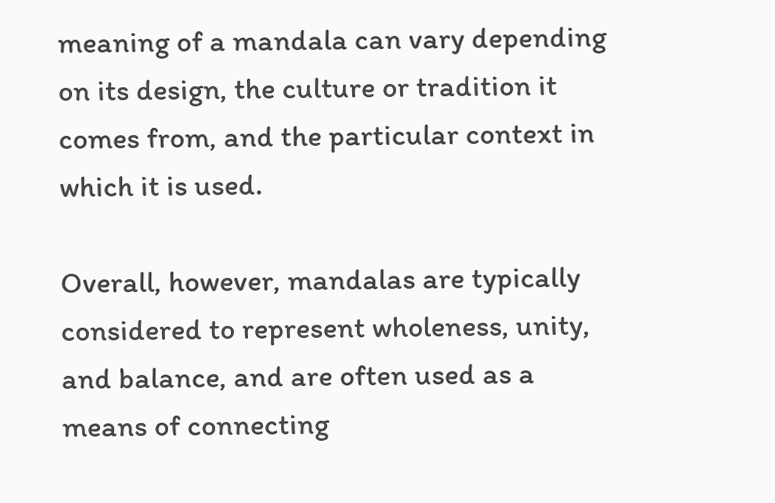meaning of a mandala can vary depending on its design, the culture or tradition it comes from, and the particular context in which it is used.

Overall, however, mandalas are typically considered to represent wholeness, unity, and balance, and are often used as a means of connecting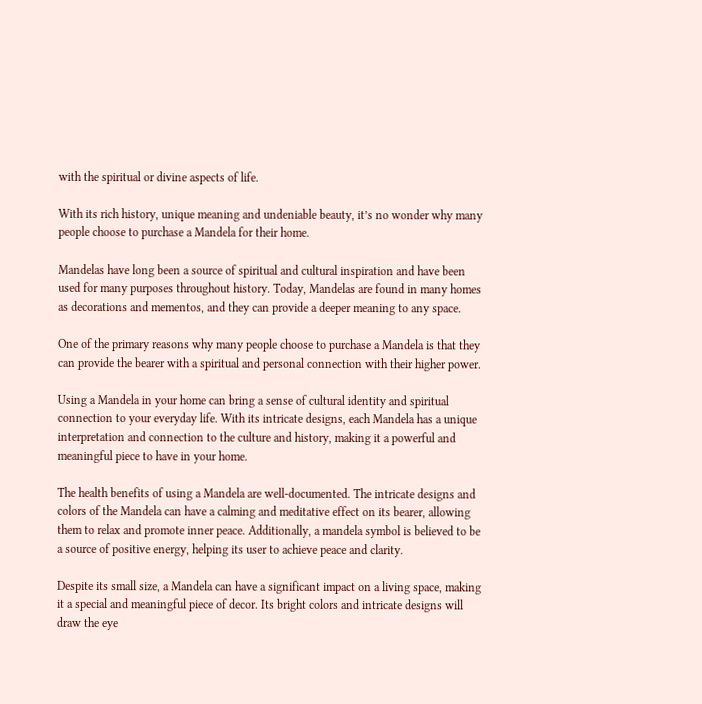with the spiritual or divine aspects of life.

With its rich history, unique meaning and undeniable beauty, it’s no wonder why many people choose to purchase a Mandela for their home.

Mandelas have long been a source of spiritual and cultural inspiration and have been used for many purposes throughout history. Today, Mandelas are found in many homes as decorations and mementos, and they can provide a deeper meaning to any space.

One of the primary reasons why many people choose to purchase a Mandela is that they can provide the bearer with a spiritual and personal connection with their higher power.

Using a Mandela in your home can bring a sense of cultural identity and spiritual connection to your everyday life. With its intricate designs, each Mandela has a unique interpretation and connection to the culture and history, making it a powerful and meaningful piece to have in your home.

The health benefits of using a Mandela are well-documented. The intricate designs and colors of the Mandela can have a calming and meditative effect on its bearer, allowing them to relax and promote inner peace. Additionally, a mandela symbol is believed to be a source of positive energy, helping its user to achieve peace and clarity.

Despite its small size, a Mandela can have a significant impact on a living space, making it a special and meaningful piece of decor. Its bright colors and intricate designs will draw the eye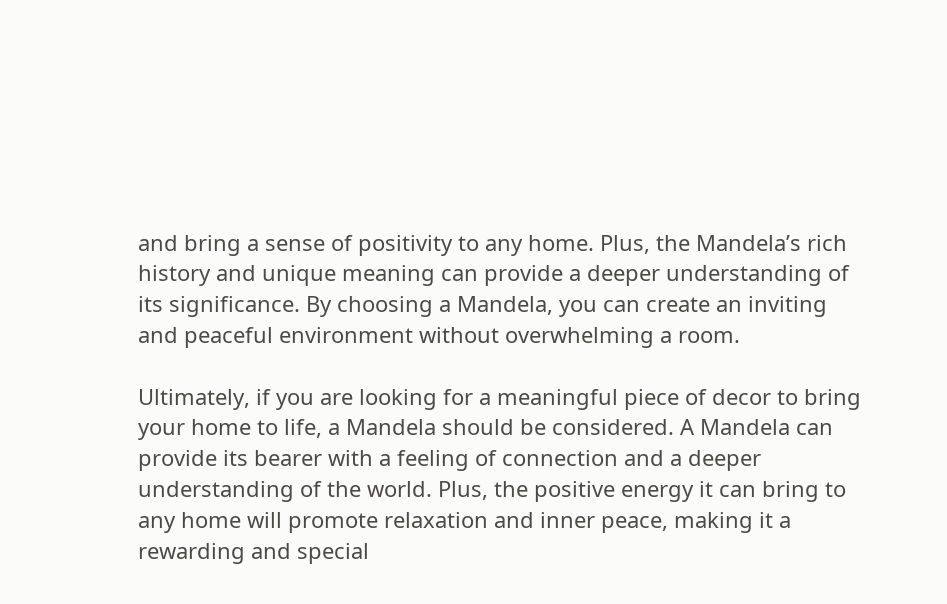and bring a sense of positivity to any home. Plus, the Mandela’s rich history and unique meaning can provide a deeper understanding of its significance. By choosing a Mandela, you can create an inviting and peaceful environment without overwhelming a room.

Ultimately, if you are looking for a meaningful piece of decor to bring your home to life, a Mandela should be considered. A Mandela can provide its bearer with a feeling of connection and a deeper understanding of the world. Plus, the positive energy it can bring to any home will promote relaxation and inner peace, making it a rewarding and special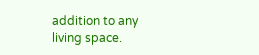addition to any living space.